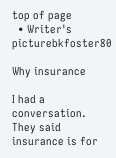top of page
  • Writer's picturebkfoster80

Why insurance

I had a conversation. They said insurance is for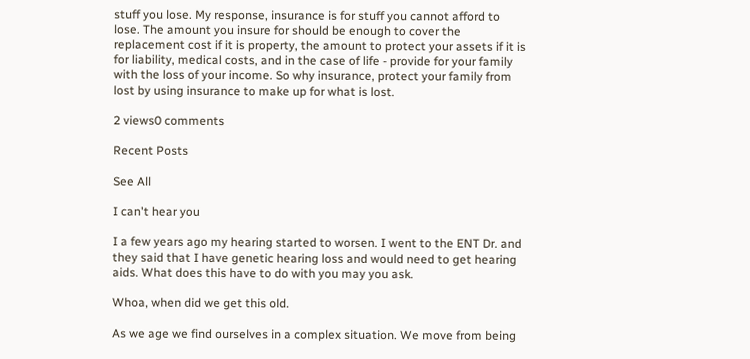stuff you lose. My response, insurance is for stuff you cannot afford to lose. The amount you insure for should be enough to cover the replacement cost if it is property, the amount to protect your assets if it is for liability, medical costs, and in the case of life - provide for your family with the loss of your income. So why insurance, protect your family from lost by using insurance to make up for what is lost.

2 views0 comments

Recent Posts

See All

I can't hear you

I a few years ago my hearing started to worsen. I went to the ENT Dr. and they said that I have genetic hearing loss and would need to get hearing aids. What does this have to do with you may you ask.

Whoa, when did we get this old.

As we age we find ourselves in a complex situation. We move from being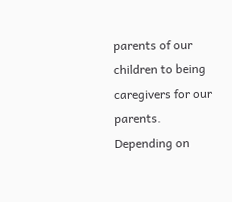parents of our children to being caregivers for our parents. Depending on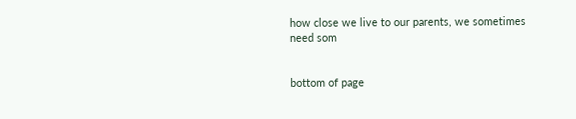how close we live to our parents, we sometimes need som


bottom of page